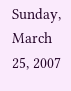Sunday, March 25, 2007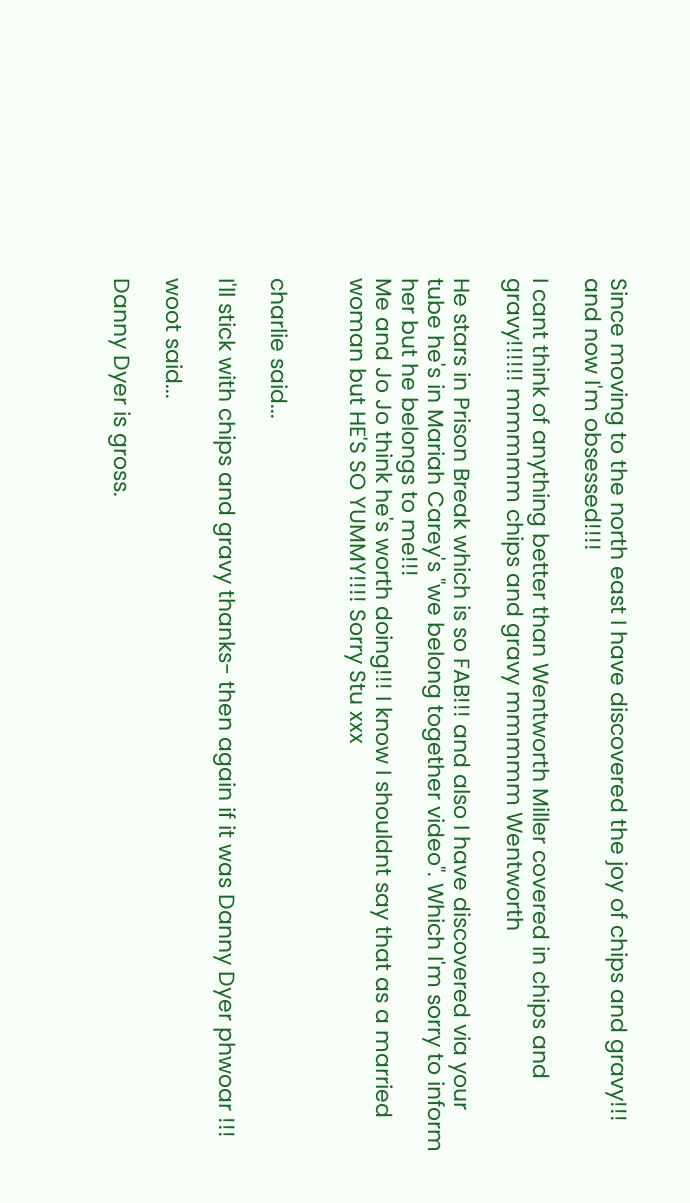Since moving to the north east I have discovered the joy of chips and gravy!!! and now I'm obsessed!!!!

I cant think of anything better than Wentworth Miller covered in chips and gravy!!!!!! mmmmm chips and gravy mmmmm Wentworth

He stars in Prison Break which is so FAB!!! and also I have discovered via your tube he's in Mariah Carey's "we belong together video". Which I'm sorry to inform her but he belongs to me!!!
Me and Jo Jo think he's worth doing!!! I know I shouldnt say that as a married woman but HE'S SO YUMMY!!!! Sorry Stu xxx


charlie said...

I'll stick with chips and gravy thanks- then again if it was Danny Dyer phwoar !!!

woot said...

Danny Dyer is gross.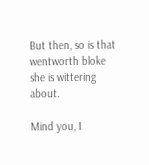But then, so is that wentworth bloke she is wittering about.

Mind you, I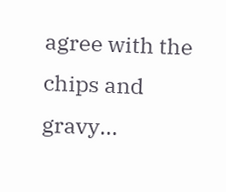agree with the chips and gravy...